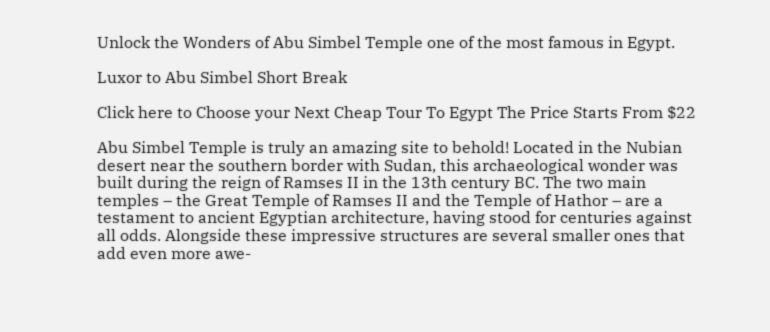Unlock the Wonders of Abu Simbel Temple one of the most famous in Egypt.

Luxor to Abu Simbel Short Break

Click here to Choose your Next Cheap Tour To Egypt The Price Starts From $22

Abu Simbel Temple is truly an amazing site to behold! Located in the Nubian desert near the southern border with Sudan, this archaeological wonder was built during the reign of Ramses II in the 13th century BC. The two main temples – the Great Temple of Ramses II and the Temple of Hathor – are a testament to ancient Egyptian architecture, having stood for centuries against all odds. Alongside these impressive structures are several smaller ones that add even more awe-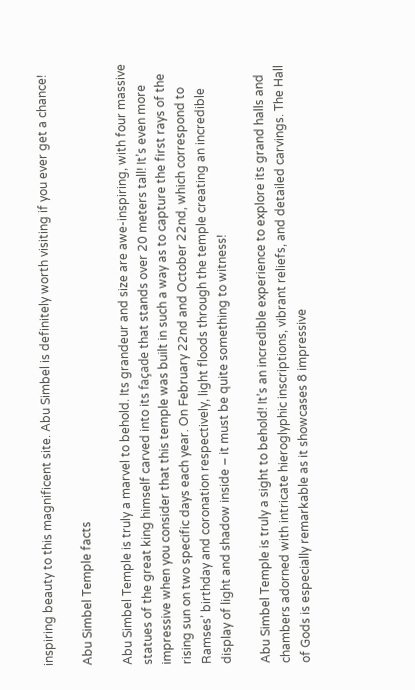inspiring beauty to this magnificent site. Abu Simbel is definitely worth visiting if you ever get a chance!

Abu Simbel Temple facts

Abu Simbel Temple is truly a marvel to behold. Its grandeur and size are awe-inspiring, with four massive statues of the great king himself carved into its façade that stands over 20 meters tall! It’s even more impressive when you consider that this temple was built in such a way as to capture the first rays of the rising sun on two specific days each year. On February 22nd and October 22nd, which correspond to Ramses’ birthday and coronation respectively, light floods through the temple creating an incredible display of light and shadow inside – it must be quite something to witness!

Abu Simbel Temple is truly a sight to behold! It’s an incredible experience to explore its grand halls and chambers adorned with intricate hieroglyphic inscriptions, vibrant reliefs, and detailed carvings. The Hall of Gods is especially remarkable as it showcases 8 impressive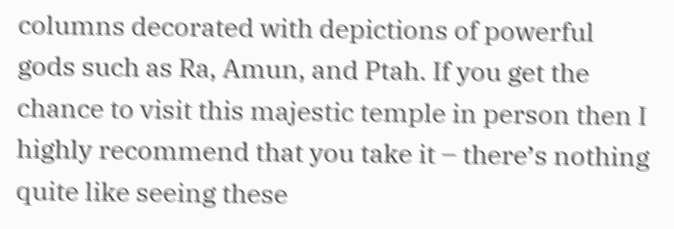columns decorated with depictions of powerful gods such as Ra, Amun, and Ptah. If you get the chance to visit this majestic temple in person then I highly recommend that you take it – there’s nothing quite like seeing these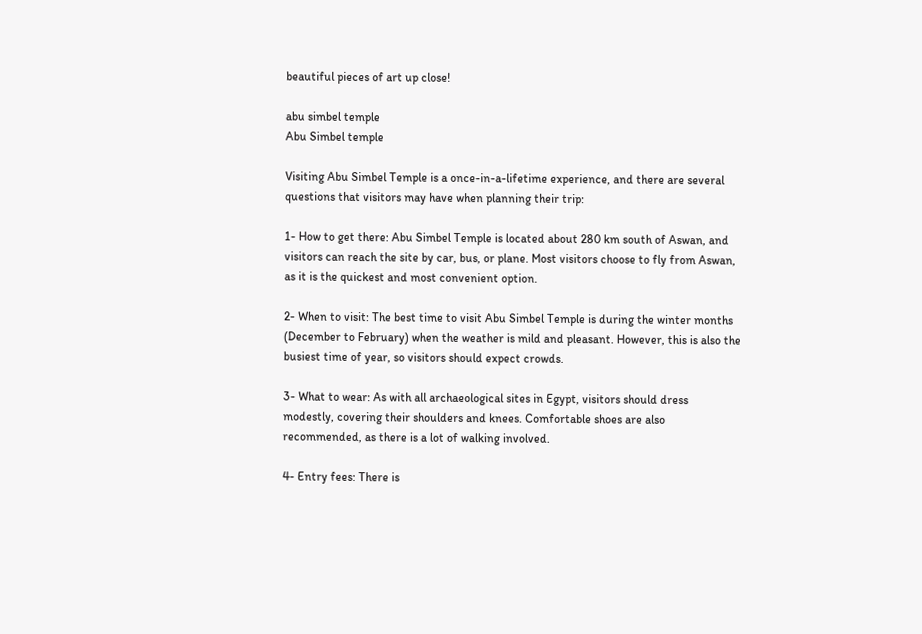beautiful pieces of art up close!

abu simbel temple
Abu Simbel temple

Visiting Abu Simbel Temple is a once-in-a-lifetime experience, and there are several questions that visitors may have when planning their trip:

1- How to get there: Abu Simbel Temple is located about 280 km south of Aswan, and visitors can reach the site by car, bus, or plane. Most visitors choose to fly from Aswan, as it is the quickest and most convenient option.

2- When to visit: The best time to visit Abu Simbel Temple is during the winter months (December to February) when the weather is mild and pleasant. However, this is also the busiest time of year, so visitors should expect crowds.

3- What to wear: As with all archaeological sites in Egypt, visitors should dress modestly, covering their shoulders and knees. Comfortable shoes are also recommended, as there is a lot of walking involved.

4- Entry fees: There is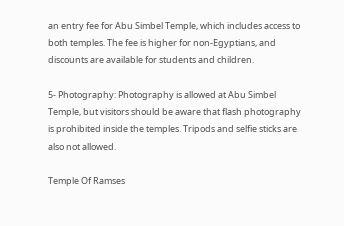an entry fee for Abu Simbel Temple, which includes access to both temples. The fee is higher for non-Egyptians, and discounts are available for students and children.

5- Photography: Photography is allowed at Abu Simbel Temple, but visitors should be aware that flash photography is prohibited inside the temples. Tripods and selfie sticks are also not allowed.

Temple Of Ramses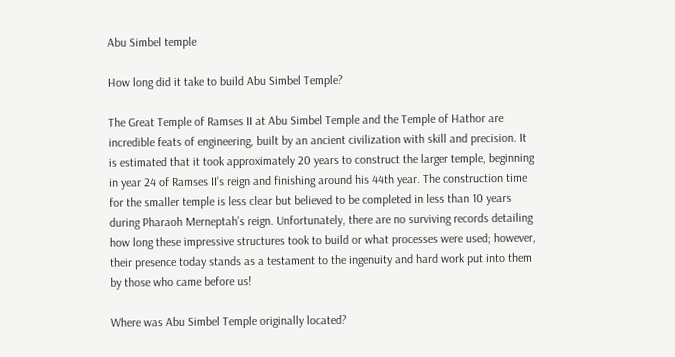Abu Simbel temple

How long did it take to build Abu Simbel Temple?

The Great Temple of Ramses II at Abu Simbel Temple and the Temple of Hathor are incredible feats of engineering, built by an ancient civilization with skill and precision. It is estimated that it took approximately 20 years to construct the larger temple, beginning in year 24 of Ramses II’s reign and finishing around his 44th year. The construction time for the smaller temple is less clear but believed to be completed in less than 10 years during Pharaoh Merneptah’s reign. Unfortunately, there are no surviving records detailing how long these impressive structures took to build or what processes were used; however, their presence today stands as a testament to the ingenuity and hard work put into them by those who came before us!

Where was Abu Simbel Temple originally located?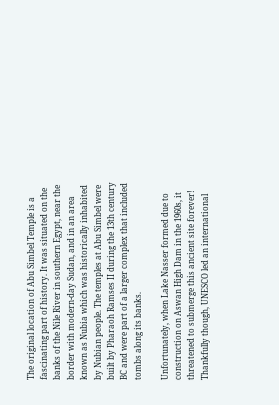The original location of Abu Simbel Temple is a fascinating part of history. It was situated on the banks of the Nile River in southern Egypt, near the border with modern-day Sudan, and in an area known as Nubia which was historically inhabited by Nubian people. The temples at Abu Simbel were built by Pharaoh Ramses II during the 13th century BC and were part of a larger complex that included tombs along its banks.

Unfortunately, when Lake Nasser formed due to construction on Aswan High Dam in the 1960s, it threatened to submerge this ancient site forever! Thankfully though, UNESCO led an international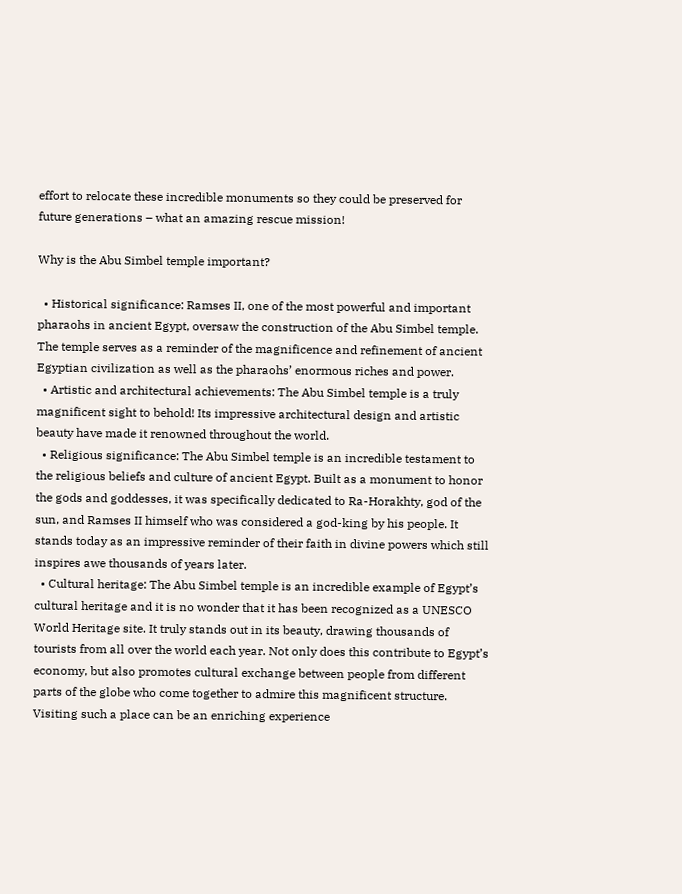effort to relocate these incredible monuments so they could be preserved for future generations – what an amazing rescue mission!

Why is the Abu Simbel temple important?

  • Historical significance: Ramses II, one of the most powerful and important pharaohs in ancient Egypt, oversaw the construction of the Abu Simbel temple. The temple serves as a reminder of the magnificence and refinement of ancient Egyptian civilization as well as the pharaohs’ enormous riches and power.
  • Artistic and architectural achievements: The Abu Simbel temple is a truly magnificent sight to behold! Its impressive architectural design and artistic beauty have made it renowned throughout the world.
  • Religious significance: The Abu Simbel temple is an incredible testament to the religious beliefs and culture of ancient Egypt. Built as a monument to honor the gods and goddesses, it was specifically dedicated to Ra-Horakhty, god of the sun, and Ramses II himself who was considered a god-king by his people. It stands today as an impressive reminder of their faith in divine powers which still inspires awe thousands of years later.
  • Cultural heritage: The Abu Simbel temple is an incredible example of Egypt’s cultural heritage and it is no wonder that it has been recognized as a UNESCO World Heritage site. It truly stands out in its beauty, drawing thousands of tourists from all over the world each year. Not only does this contribute to Egypt’s economy, but also promotes cultural exchange between people from different parts of the globe who come together to admire this magnificent structure. Visiting such a place can be an enriching experience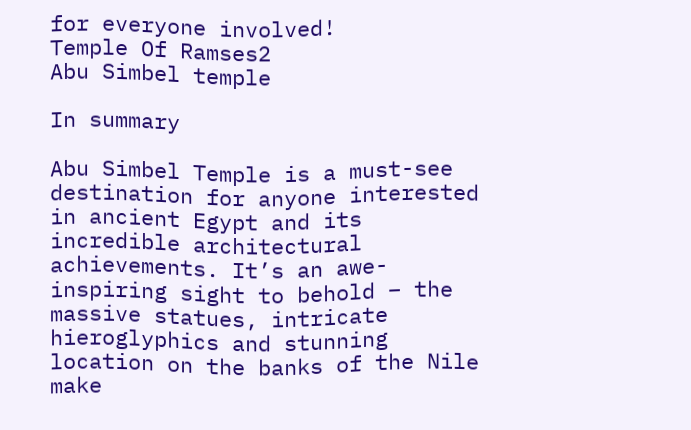for everyone involved!
Temple Of Ramses2
Abu Simbel temple

In summary

Abu Simbel Temple is a must-see destination for anyone interested in ancient Egypt and its incredible architectural achievements. It’s an awe-inspiring sight to behold – the massive statues, intricate hieroglyphics and stunning location on the banks of the Nile make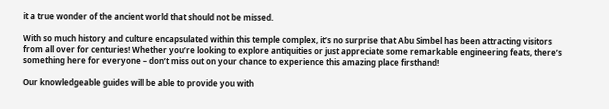it a true wonder of the ancient world that should not be missed.

With so much history and culture encapsulated within this temple complex, it’s no surprise that Abu Simbel has been attracting visitors from all over for centuries! Whether you’re looking to explore antiquities or just appreciate some remarkable engineering feats, there’s something here for everyone – don’t miss out on your chance to experience this amazing place firsthand!

Our knowledgeable guides will be able to provide you with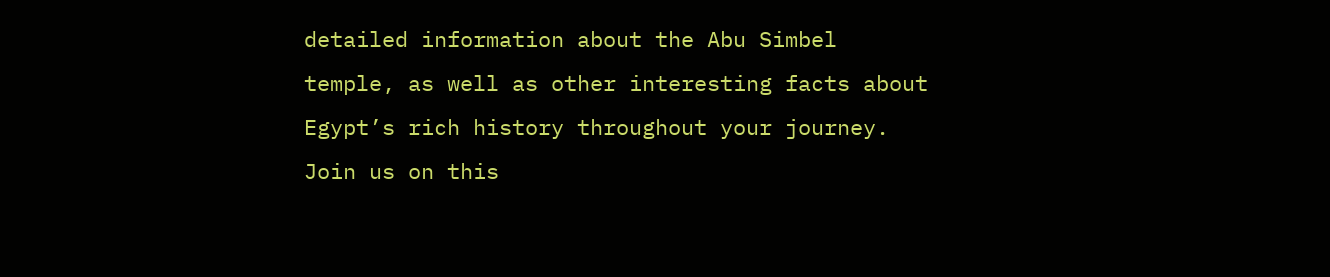detailed information about the Abu Simbel temple, as well as other interesting facts about Egypt’s rich history throughout your journey. Join us on this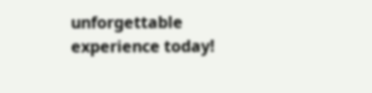unforgettable experience today!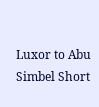Luxor to Abu Simbel Short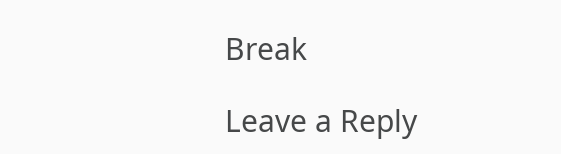Break

Leave a Reply